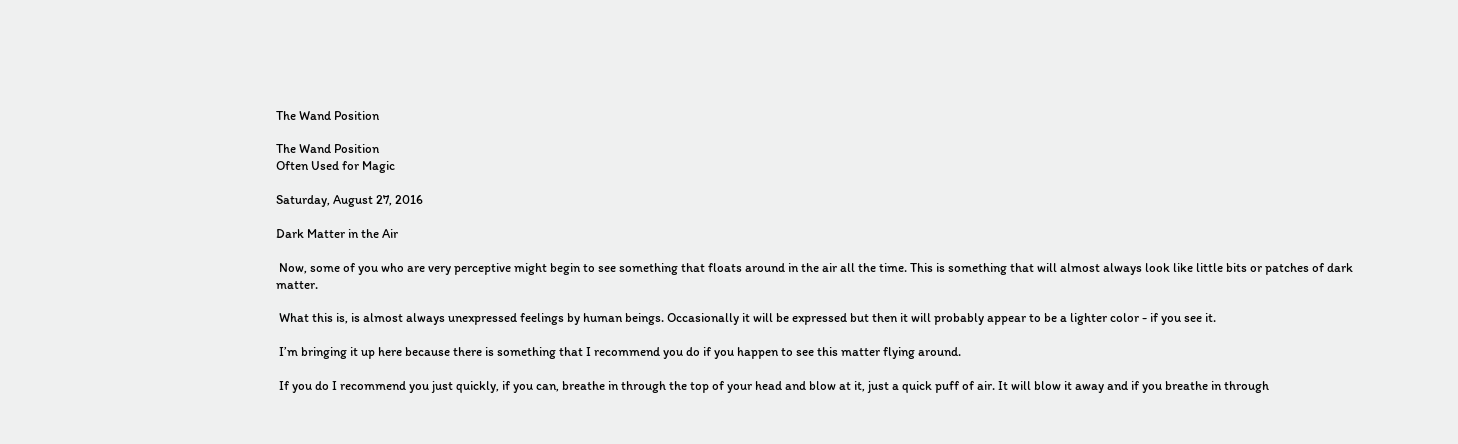The Wand Position

The Wand Position
Often Used for Magic

Saturday, August 27, 2016

Dark Matter in the Air

 Now, some of you who are very perceptive might begin to see something that floats around in the air all the time. This is something that will almost always look like little bits or patches of dark matter.

 What this is, is almost always unexpressed feelings by human beings. Occasionally it will be expressed but then it will probably appear to be a lighter color - if you see it.

 I’m bringing it up here because there is something that I recommend you do if you happen to see this matter flying around.

 If you do I recommend you just quickly, if you can, breathe in through the top of your head and blow at it, just a quick puff of air. It will blow it away and if you breathe in through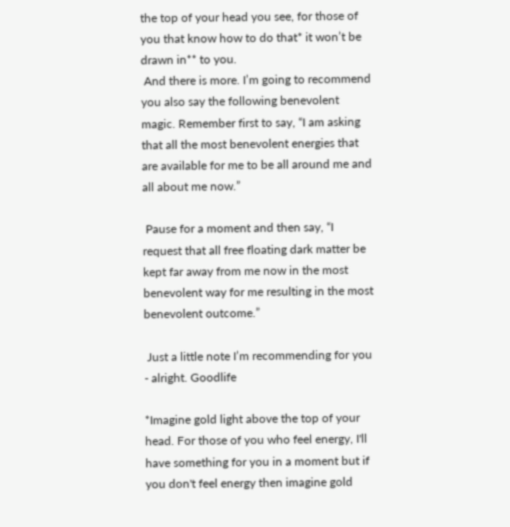the top of your head you see, for those of you that know how to do that* it won’t be drawn in** to you.
 And there is more. I’m going to recommend you also say the following benevolent magic. Remember first to say, “I am asking that all the most benevolent energies that are available for me to be all around me and all about me now.”

 Pause for a moment and then say, “I request that all free floating dark matter be kept far away from me now in the most benevolent way for me resulting in the most benevolent outcome.”

 Just a little note I’m recommending for you - alright. Goodlife

*Imagine gold light above the top of your head. For those of you who feel energy, I'll have something for you in a moment but if you don't feel energy then imagine gold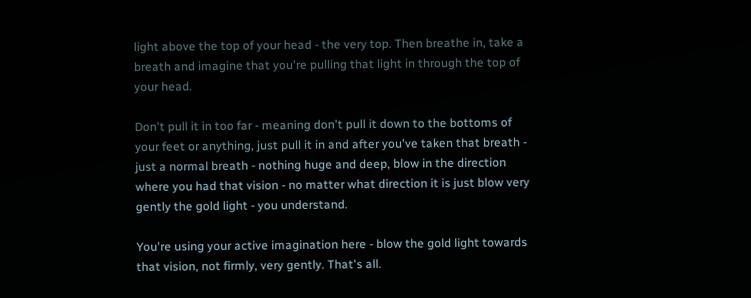light above the top of your head - the very top. Then breathe in, take a breath and imagine that you're pulling that light in through the top of your head.

Don't pull it in too far - meaning don't pull it down to the bottoms of your feet or anything, just pull it in and after you've taken that breath - just a normal breath - nothing huge and deep, blow in the direction where you had that vision - no matter what direction it is just blow very gently the gold light - you understand.

You're using your active imagination here - blow the gold light towards that vision, not firmly, very gently. That's all.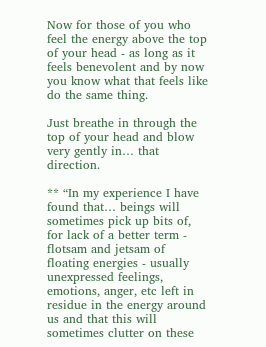Now for those of you who feel the energy above the top of your head - as long as it feels benevolent and by now you know what that feels like do the same thing.

Just breathe in through the top of your head and blow very gently in… that direction.

** “In my experience I have found that… beings will sometimes pick up bits of, for lack of a better term - flotsam and jetsam of floating energies - usually unexpressed feelings, emotions, anger, etc left in residue in the energy around us and that this will sometimes clutter on these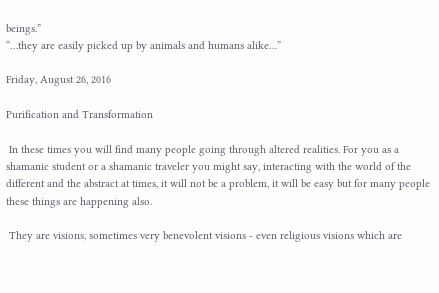beings.”
“…they are easily picked up by animals and humans alike…”

Friday, August 26, 2016

Purification and Transformation

 In these times you will find many people going through altered realities. For you as a shamanic student or a shamanic traveler you might say, interacting with the world of the different and the abstract at times, it will not be a problem, it will be easy but for many people these things are happening also.

 They are visions, sometimes very benevolent visions - even religious visions which are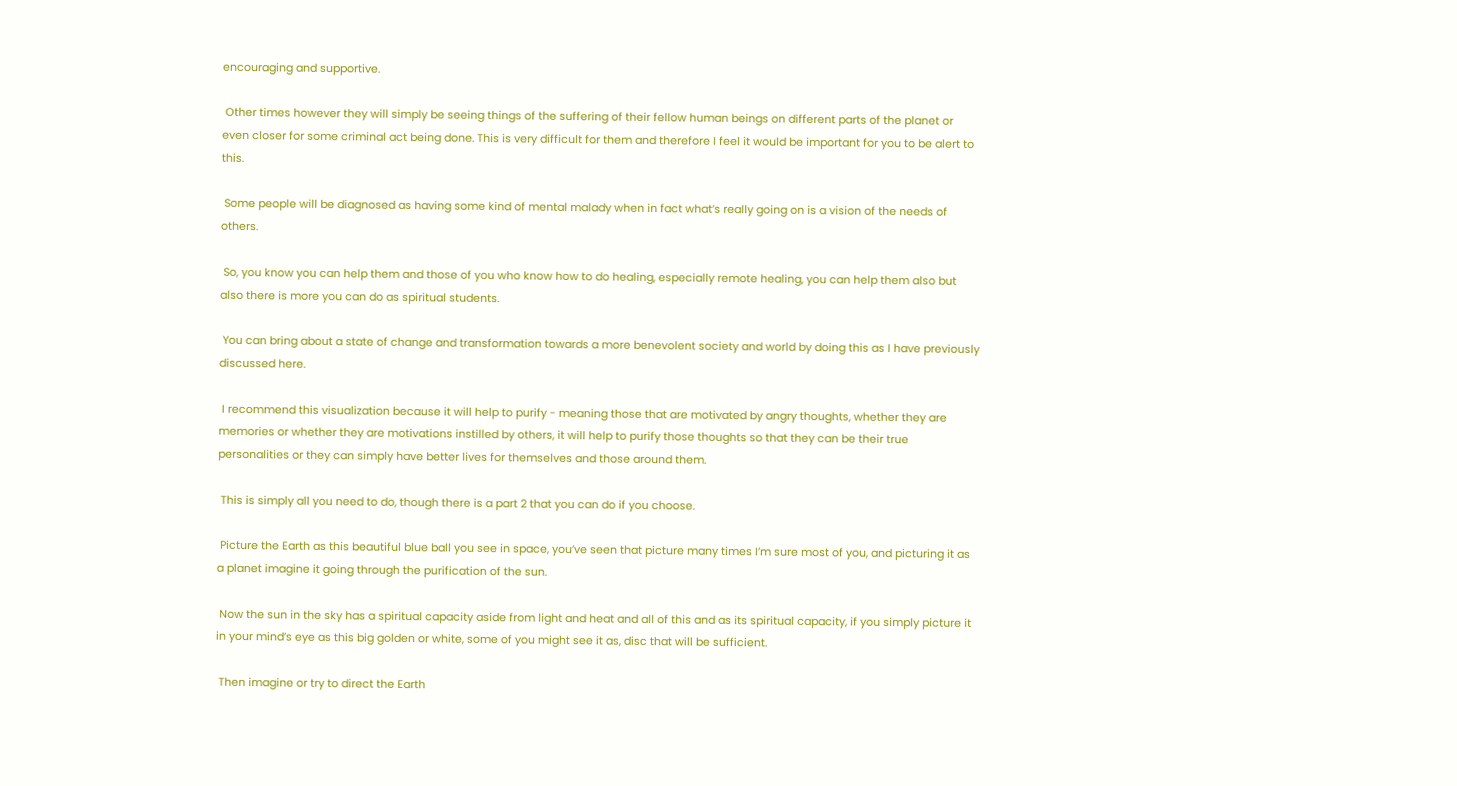encouraging and supportive.

 Other times however they will simply be seeing things of the suffering of their fellow human beings on different parts of the planet or even closer for some criminal act being done. This is very difficult for them and therefore I feel it would be important for you to be alert to this.

 Some people will be diagnosed as having some kind of mental malady when in fact what’s really going on is a vision of the needs of others.

 So, you know you can help them and those of you who know how to do healing, especially remote healing, you can help them also but also there is more you can do as spiritual students.

 You can bring about a state of change and transformation towards a more benevolent society and world by doing this as I have previously discussed here.

 I recommend this visualization because it will help to purify - meaning those that are motivated by angry thoughts, whether they are memories or whether they are motivations instilled by others, it will help to purify those thoughts so that they can be their true personalities or they can simply have better lives for themselves and those around them.

 This is simply all you need to do, though there is a part 2 that you can do if you choose.

 Picture the Earth as this beautiful blue ball you see in space, you’ve seen that picture many times I’m sure most of you, and picturing it as a planet imagine it going through the purification of the sun.

 Now the sun in the sky has a spiritual capacity aside from light and heat and all of this and as its spiritual capacity, if you simply picture it in your mind’s eye as this big golden or white, some of you might see it as, disc that will be sufficient.

 Then imagine or try to direct the Earth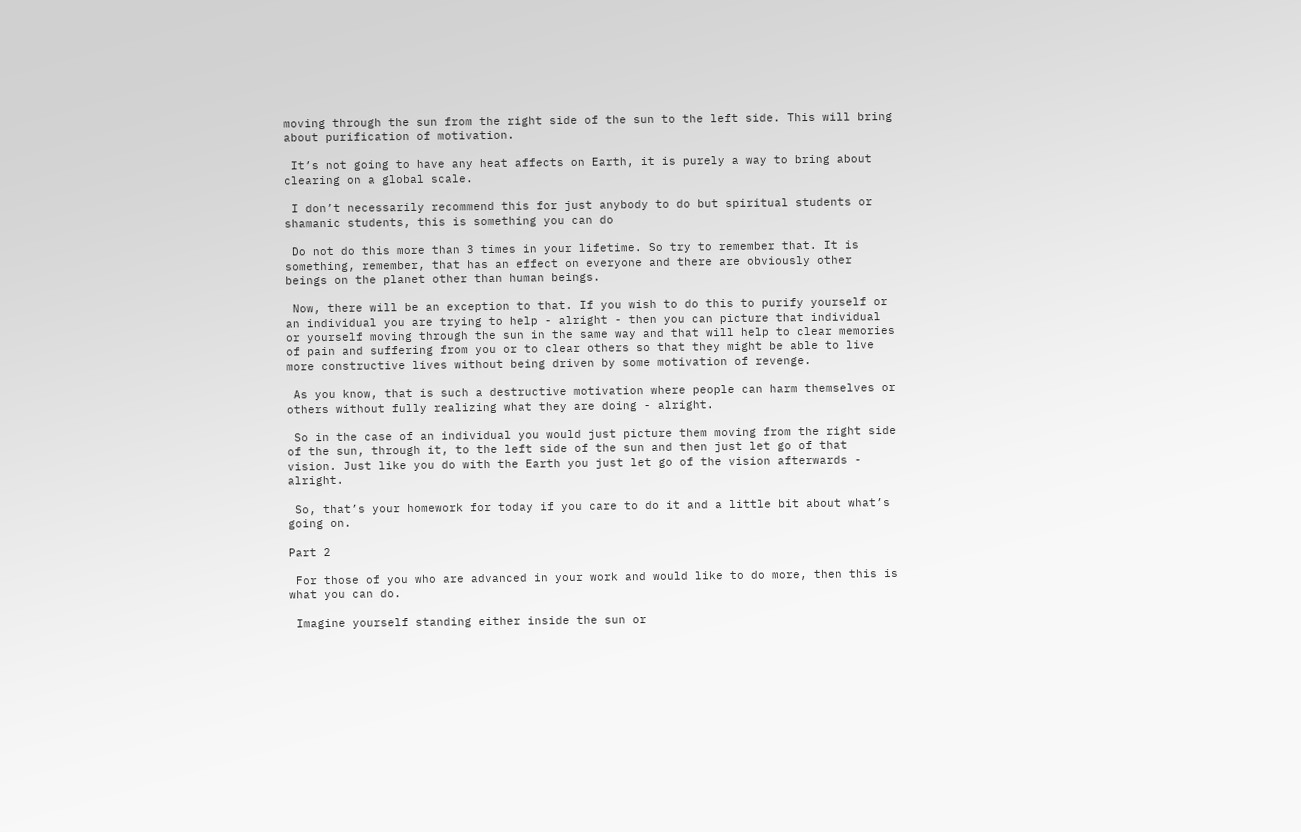moving through the sun from the right side of the sun to the left side. This will bring about purification of motivation.

 It’s not going to have any heat affects on Earth, it is purely a way to bring about clearing on a global scale.

 I don’t necessarily recommend this for just anybody to do but spiritual students or shamanic students, this is something you can do

 Do not do this more than 3 times in your lifetime. So try to remember that. It is something, remember, that has an effect on everyone and there are obviously other beings on the planet other than human beings.

 Now, there will be an exception to that. If you wish to do this to purify yourself or an individual you are trying to help - alright - then you can picture that individual or yourself moving through the sun in the same way and that will help to clear memories of pain and suffering from you or to clear others so that they might be able to live more constructive lives without being driven by some motivation of revenge.

 As you know, that is such a destructive motivation where people can harm themselves or others without fully realizing what they are doing - alright.

 So in the case of an individual you would just picture them moving from the right side of the sun, through it, to the left side of the sun and then just let go of that vision. Just like you do with the Earth you just let go of the vision afterwards - alright.

 So, that’s your homework for today if you care to do it and a little bit about what’s going on.

Part 2

 For those of you who are advanced in your work and would like to do more, then this is what you can do.

 Imagine yourself standing either inside the sun or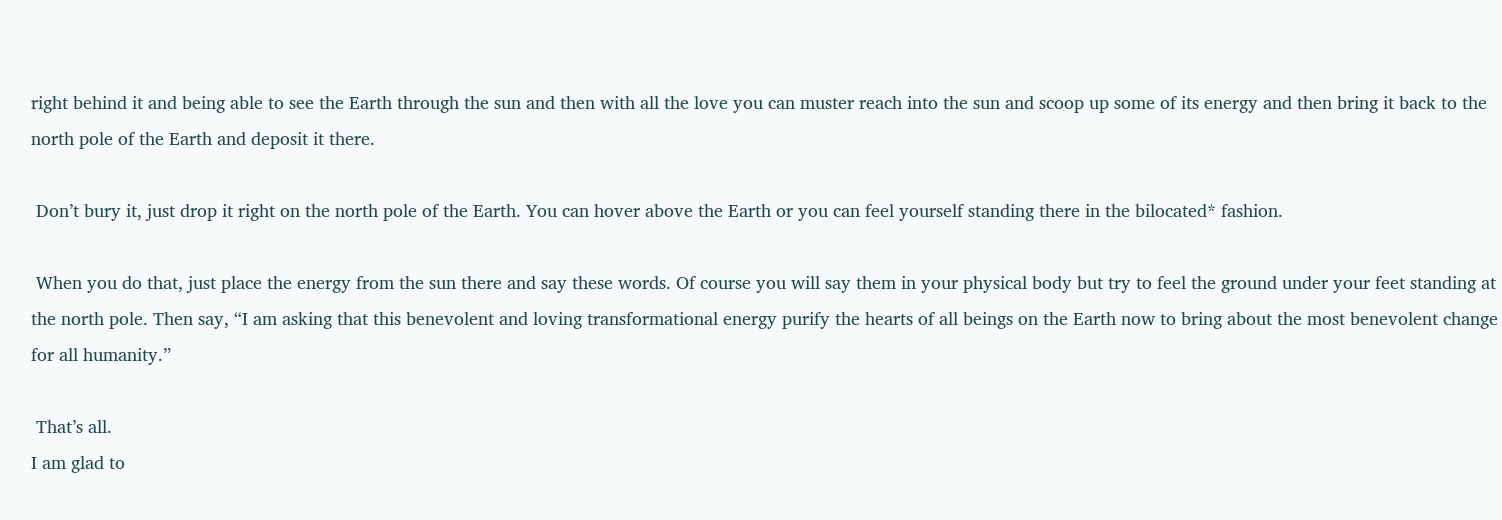right behind it and being able to see the Earth through the sun and then with all the love you can muster reach into the sun and scoop up some of its energy and then bring it back to the north pole of the Earth and deposit it there.

 Don’t bury it, just drop it right on the north pole of the Earth. You can hover above the Earth or you can feel yourself standing there in the bilocated* fashion.

 When you do that, just place the energy from the sun there and say these words. Of course you will say them in your physical body but try to feel the ground under your feet standing at the north pole. Then say, “I am asking that this benevolent and loving transformational energy purify the hearts of all beings on the Earth now to bring about the most benevolent change for all humanity.”

 That’s all.
I am glad to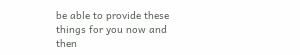be able to provide these things for you now and then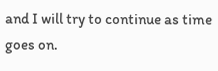and I will try to continue as time goes on.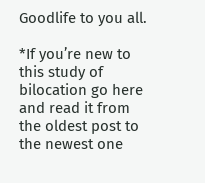Goodlife to you all.

*If you’re new to this study of bilocation go here and read it from the oldest post to the newest one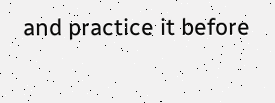and practice it before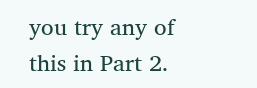you try any of this in Part 2.